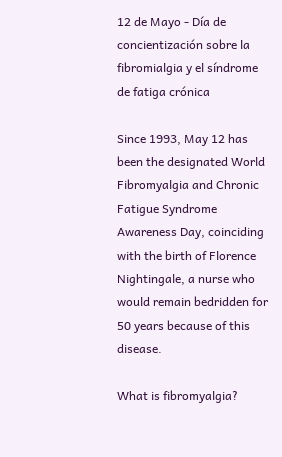12 de Mayo - Día de concientización sobre la fibromialgia y el síndrome de fatiga crónica

Since 1993, May 12 has been the designated World Fibromyalgia and Chronic Fatigue Syndrome Awareness Day, coinciding with the birth of Florence Nightingale, a nurse who would remain bedridden for 50 years because of this disease.

What is fibromyalgia?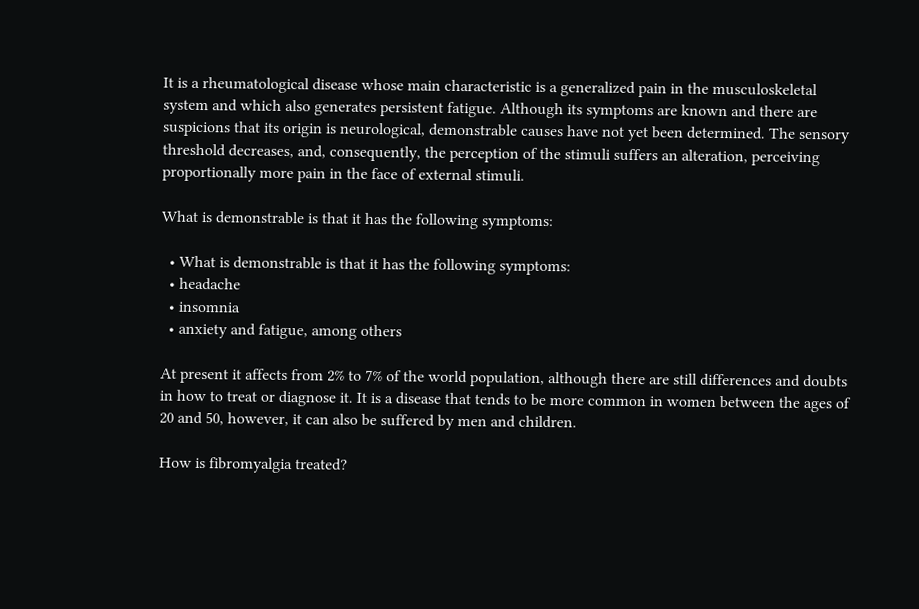It is a rheumatological disease whose main characteristic is a generalized pain in the musculoskeletal system and which also generates persistent fatigue. Although its symptoms are known and there are suspicions that its origin is neurological, demonstrable causes have not yet been determined. The sensory threshold decreases, and, consequently, the perception of the stimuli suffers an alteration, perceiving proportionally more pain in the face of external stimuli.

What is demonstrable is that it has the following symptoms:

  • What is demonstrable is that it has the following symptoms:
  • headache
  • insomnia
  • anxiety and fatigue, among others

At present it affects from 2% to 7% of the world population, although there are still differences and doubts in how to treat or diagnose it. It is a disease that tends to be more common in women between the ages of 20 and 50, however, it can also be suffered by men and children.

How is fibromyalgia treated?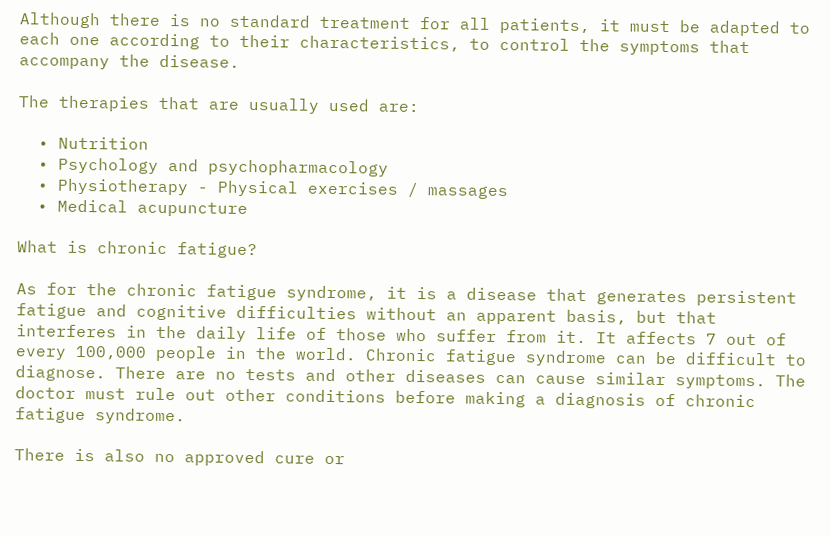Although there is no standard treatment for all patients, it must be adapted to each one according to their characteristics, to control the symptoms that accompany the disease.

The therapies that are usually used are:

  • Nutrition
  • Psychology and psychopharmacology
  • Physiotherapy - Physical exercises / massages
  • Medical acupuncture

What is chronic fatigue?

As for the chronic fatigue syndrome, it is a disease that generates persistent fatigue and cognitive difficulties without an apparent basis, but that interferes in the daily life of those who suffer from it. It affects 7 out of every 100,000 people in the world. Chronic fatigue syndrome can be difficult to diagnose. There are no tests and other diseases can cause similar symptoms. The doctor must rule out other conditions before making a diagnosis of chronic fatigue syndrome.

There is also no approved cure or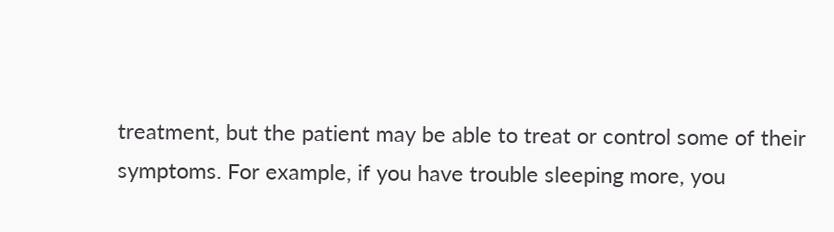treatment, but the patient may be able to treat or control some of their symptoms. For example, if you have trouble sleeping more, you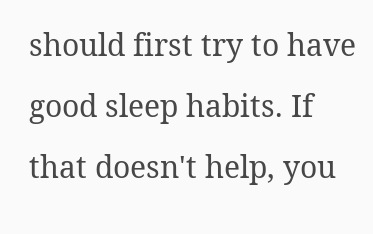should first try to have good sleep habits. If that doesn't help, you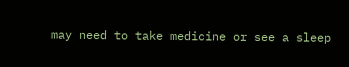may need to take medicine or see a sleep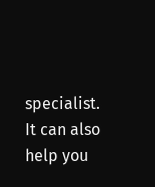specialist. It can also help you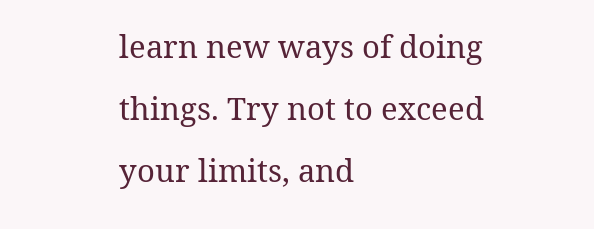learn new ways of doing things. Try not to exceed your limits, and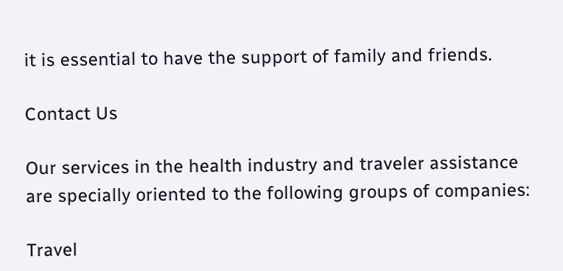it is essential to have the support of family and friends.

Contact Us

Our services in the health industry and traveler assistance are specially oriented to the following groups of companies:

Travel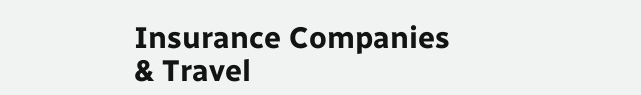Insurance Companies
& Travel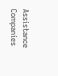Assistance Companies